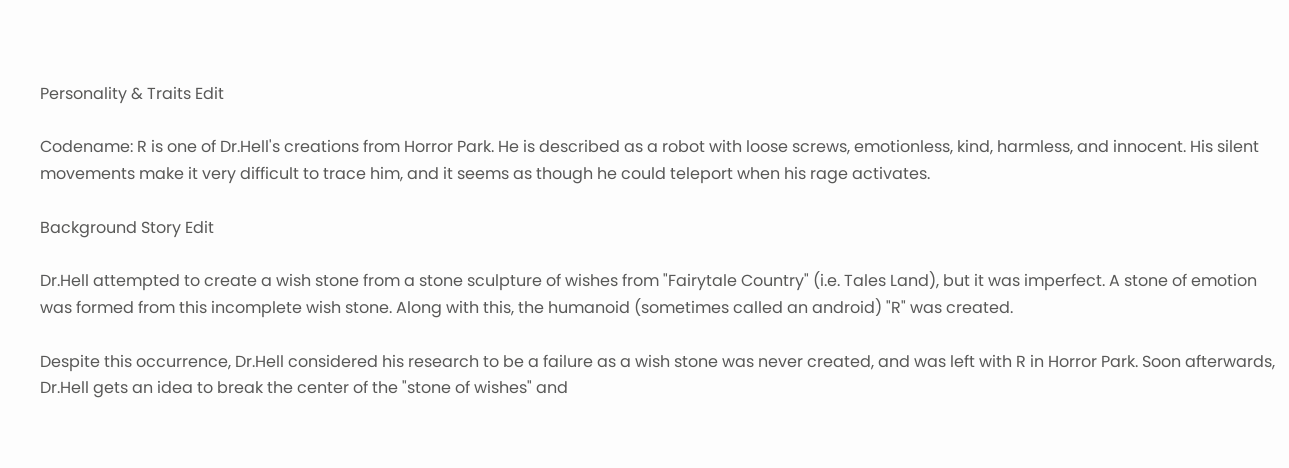Personality & Traits Edit

Codename: R is one of Dr.Hell's creations from Horror Park. He is described as a robot with loose screws, emotionless, kind, harmless, and innocent. His silent movements make it very difficult to trace him, and it seems as though he could teleport when his rage activates.

Background Story Edit

Dr.Hell attempted to create a wish stone from a stone sculpture of wishes from "Fairytale Country" (i.e. Tales Land), but it was imperfect. A stone of emotion was formed from this incomplete wish stone. Along with this, the humanoid (sometimes called an android) "R" was created.

Despite this occurrence, Dr.Hell considered his research to be a failure as a wish stone was never created, and was left with R in Horror Park. Soon afterwards, Dr.Hell gets an idea to break the center of the "stone of wishes" and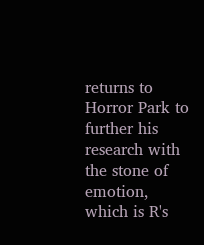returns to Horror Park to further his research with the stone of emotion, which is R's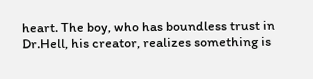heart. The boy, who has boundless trust in Dr.Hell, his creator, realizes something is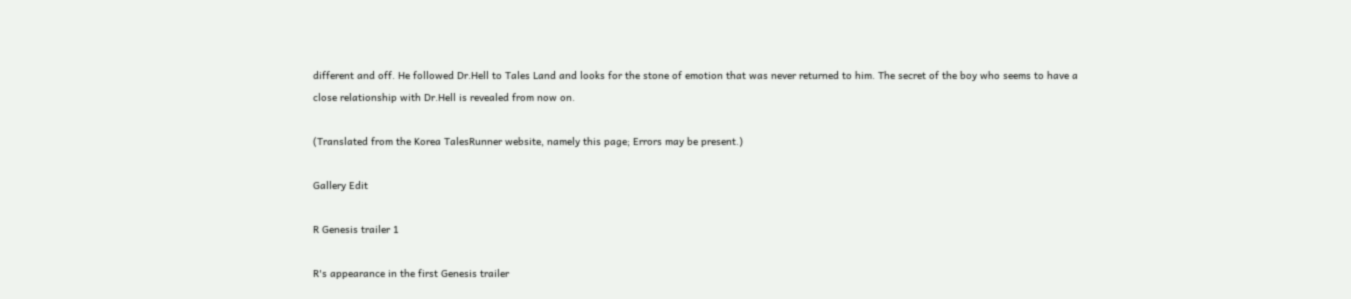different and off. He followed Dr.Hell to Tales Land and looks for the stone of emotion that was never returned to him. The secret of the boy who seems to have a close relationship with Dr.Hell is revealed from now on.

(Translated from the Korea TalesRunner website, namely this page; Errors may be present.)

Gallery Edit

R Genesis trailer 1

R's appearance in the first Genesis trailer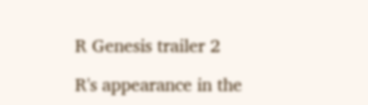R Genesis trailer 2

R's appearance in the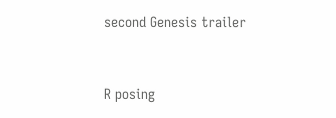second Genesis trailer


R posing